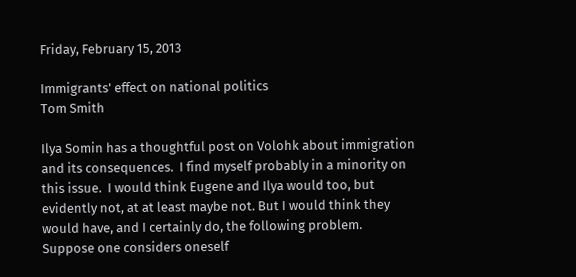Friday, February 15, 2013

Immigrants' effect on national politics
Tom Smith

Ilya Somin has a thoughtful post on Volohk about immigration and its consequences.  I find myself probably in a minority on this issue.  I would think Eugene and Ilya would too, but evidently not, at at least maybe not. But I would think they would have, and I certainly do, the following problem.  Suppose one considers oneself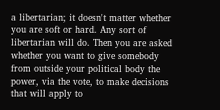a libertarian; it doesn't matter whether you are soft or hard. Any sort of libertarian will do. Then you are asked whether you want to give somebody from outside your political body the power, via the vote, to make decisions that will apply to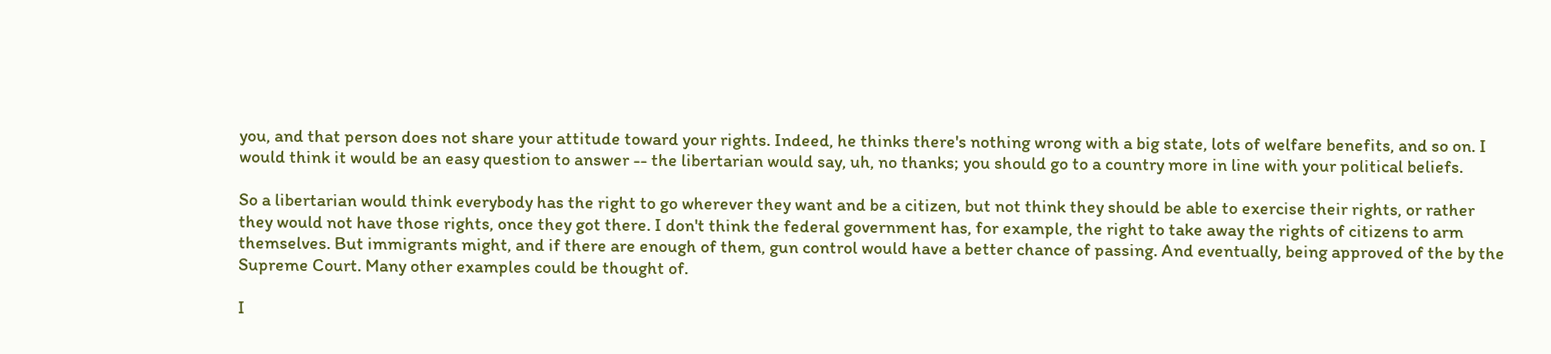you, and that person does not share your attitude toward your rights. Indeed, he thinks there's nothing wrong with a big state, lots of welfare benefits, and so on. I would think it would be an easy question to answer -- the libertarian would say, uh, no thanks; you should go to a country more in line with your political beliefs.

So a libertarian would think everybody has the right to go wherever they want and be a citizen, but not think they should be able to exercise their rights, or rather they would not have those rights, once they got there. I don't think the federal government has, for example, the right to take away the rights of citizens to arm themselves. But immigrants might, and if there are enough of them, gun control would have a better chance of passing. And eventually, being approved of the by the Supreme Court. Many other examples could be thought of.

I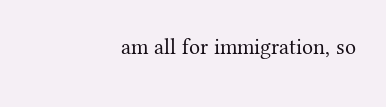am all for immigration, so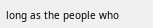long as the people who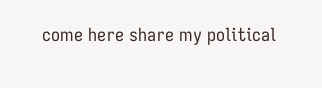come here share my political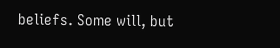beliefs. Some will, but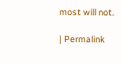most will not.

| Permalink